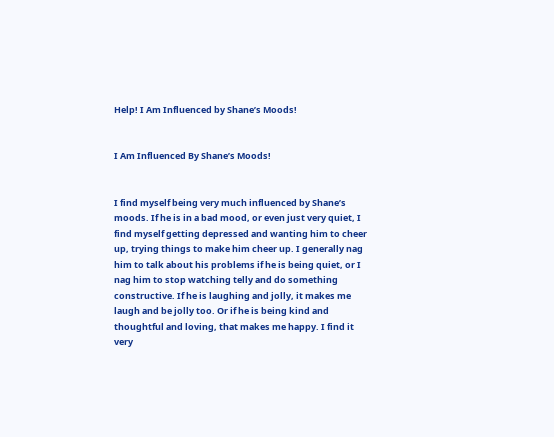Help! I Am Influenced by Shane’s Moods!


I Am Influenced By Shane’s Moods!


I find myself being very much influenced by Shane’s moods. If he is in a bad mood, or even just very quiet, I find myself getting depressed and wanting him to cheer up, trying things to make him cheer up. I generally nag him to talk about his problems if he is being quiet, or I nag him to stop watching telly and do something constructive. If he is laughing and jolly, it makes me laugh and be jolly too. Or if he is being kind and thoughtful and loving, that makes me happy. I find it very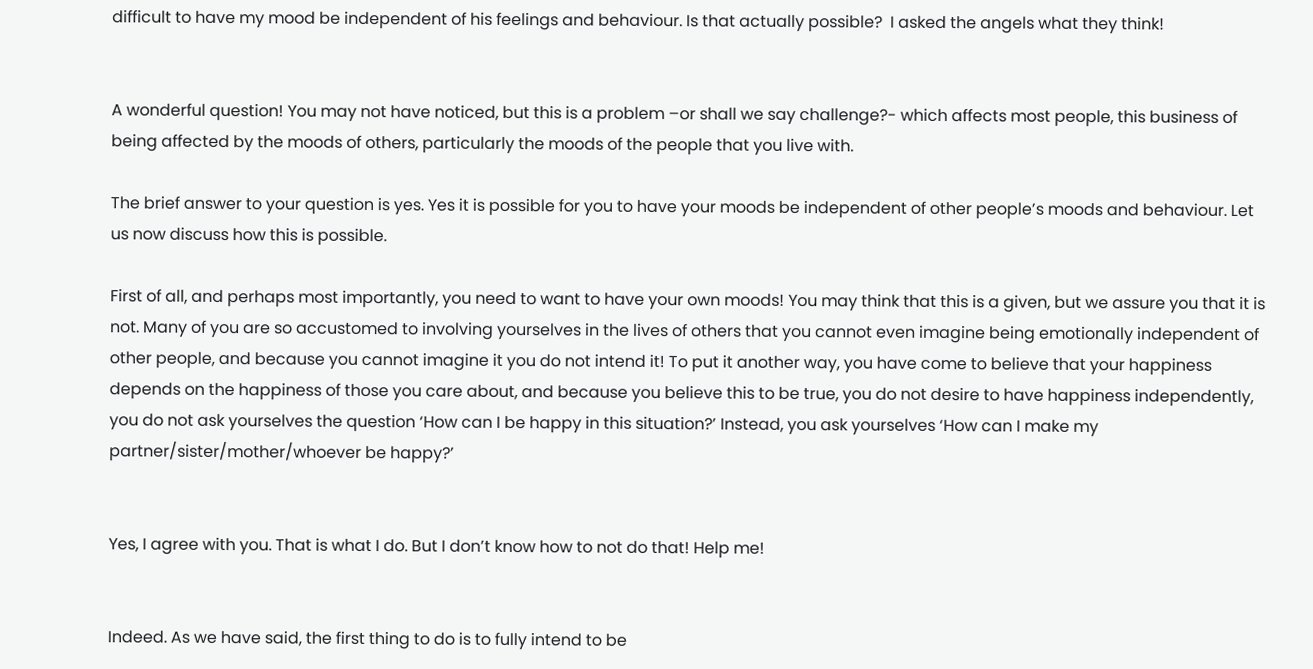difficult to have my mood be independent of his feelings and behaviour. Is that actually possible?  I asked the angels what they think!


A wonderful question! You may not have noticed, but this is a problem –or shall we say challenge?- which affects most people, this business of being affected by the moods of others, particularly the moods of the people that you live with.

The brief answer to your question is yes. Yes it is possible for you to have your moods be independent of other people’s moods and behaviour. Let us now discuss how this is possible.

First of all, and perhaps most importantly, you need to want to have your own moods! You may think that this is a given, but we assure you that it is not. Many of you are so accustomed to involving yourselves in the lives of others that you cannot even imagine being emotionally independent of other people, and because you cannot imagine it you do not intend it! To put it another way, you have come to believe that your happiness depends on the happiness of those you care about, and because you believe this to be true, you do not desire to have happiness independently, you do not ask yourselves the question ‘How can I be happy in this situation?’ Instead, you ask yourselves ‘How can I make my partner/sister/mother/whoever be happy?’


Yes, I agree with you. That is what I do. But I don’t know how to not do that! Help me!


Indeed. As we have said, the first thing to do is to fully intend to be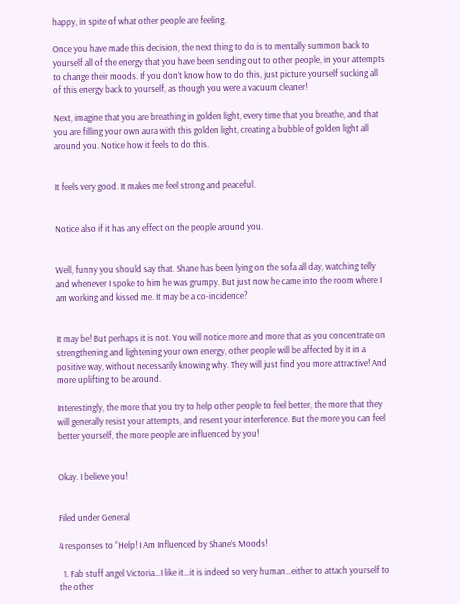happy, in spite of what other people are feeling.

Once you have made this decision, the next thing to do is to mentally summon back to yourself all of the energy that you have been sending out to other people, in your attempts to change their moods. If you don’t know how to do this, just picture yourself sucking all of this energy back to yourself, as though you were a vacuum cleaner!

Next, imagine that you are breathing in golden light, every time that you breathe, and that you are filling your own aura with this golden light, creating a bubble of golden light all around you. Notice how it feels to do this.


It feels very good. It makes me feel strong and peaceful.


Notice also if it has any effect on the people around you.


Well, funny you should say that. Shane has been lying on the sofa all day, watching telly and whenever I spoke to him he was grumpy. But just now he came into the room where I am working and kissed me. It may be a co-incidence?


It may be! But perhaps it is not. You will notice more and more that as you concentrate on strengthening and lightening your own energy, other people will be affected by it in a positive way, without necessarily knowing why. They will just find you more attractive! And more uplifting to be around.

Interestingly, the more that you try to help other people to feel better, the more that they will generally resist your attempts, and resent your interference. But the more you can feel better yourself, the more people are influenced by you!


Okay. I believe you!


Filed under General

4 responses to “Help! I Am Influenced by Shane’s Moods!

  1. Fab stuff angel Victoria…I like it…it is indeed so very human…either to attach yourself to the other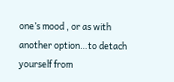one’s mood , or as with another option…to detach yourself from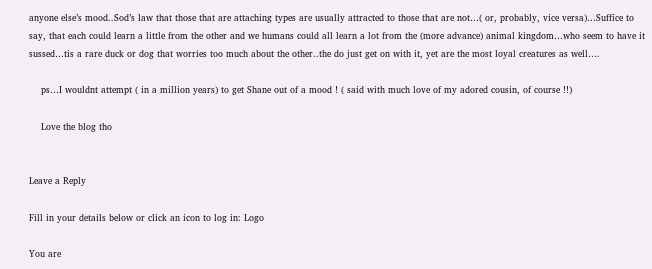anyone else’s mood..Sod’s law that those that are attaching types are usually attracted to those that are not…( or, probably, vice versa)…Suffice to say, that each could learn a little from the other and we humans could all learn a lot from the (more advance) animal kingdom…who seem to have it sussed…tis a rare duck or dog that worries too much about the other..the do just get on with it, yet are the most loyal creatures as well….

    ps…I wouldnt attempt ( in a million years) to get Shane out of a mood ! ( said with much love of my adored cousin, of course !!)

    Love the blog tho


Leave a Reply

Fill in your details below or click an icon to log in: Logo

You are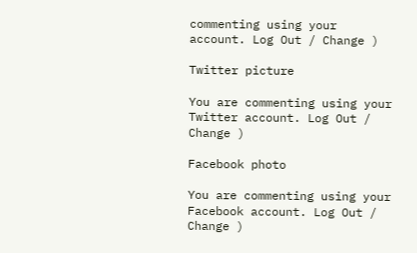commenting using your account. Log Out / Change )

Twitter picture

You are commenting using your Twitter account. Log Out / Change )

Facebook photo

You are commenting using your Facebook account. Log Out / Change )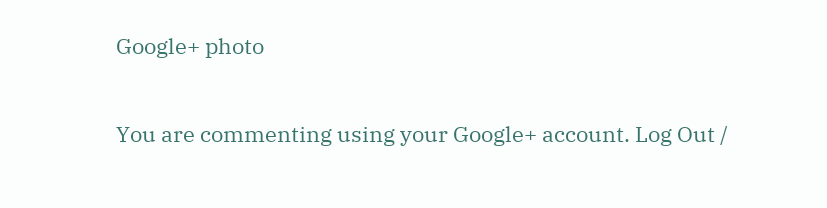Google+ photo

You are commenting using your Google+ account. Log Out /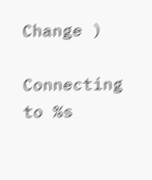Change )

Connecting to %s